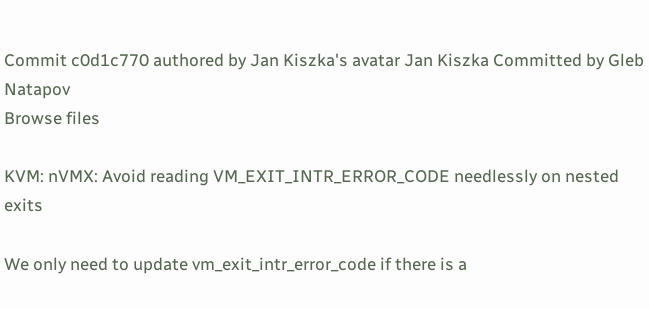Commit c0d1c770 authored by Jan Kiszka's avatar Jan Kiszka Committed by Gleb Natapov
Browse files

KVM: nVMX: Avoid reading VM_EXIT_INTR_ERROR_CODE needlessly on nested exits

We only need to update vm_exit_intr_error_code if there is a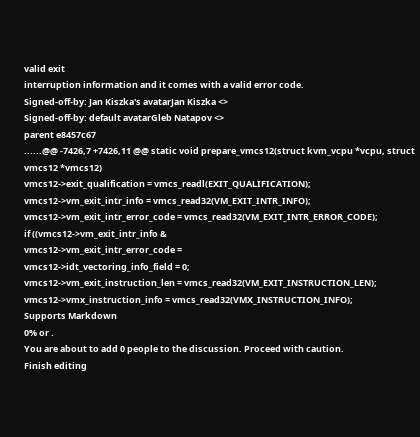valid exit
interruption information and it comes with a valid error code.
Signed-off-by: Jan Kiszka's avatarJan Kiszka <>
Signed-off-by: default avatarGleb Natapov <>
parent e8457c67
......@@ -7426,7 +7426,11 @@ static void prepare_vmcs12(struct kvm_vcpu *vcpu, struct vmcs12 *vmcs12)
vmcs12->exit_qualification = vmcs_readl(EXIT_QUALIFICATION);
vmcs12->vm_exit_intr_info = vmcs_read32(VM_EXIT_INTR_INFO);
vmcs12->vm_exit_intr_error_code = vmcs_read32(VM_EXIT_INTR_ERROR_CODE);
if ((vmcs12->vm_exit_intr_info &
vmcs12->vm_exit_intr_error_code =
vmcs12->idt_vectoring_info_field = 0;
vmcs12->vm_exit_instruction_len = vmcs_read32(VM_EXIT_INSTRUCTION_LEN);
vmcs12->vmx_instruction_info = vmcs_read32(VMX_INSTRUCTION_INFO);
Supports Markdown
0% or .
You are about to add 0 people to the discussion. Proceed with caution.
Finish editing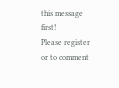this message first!
Please register or to comment